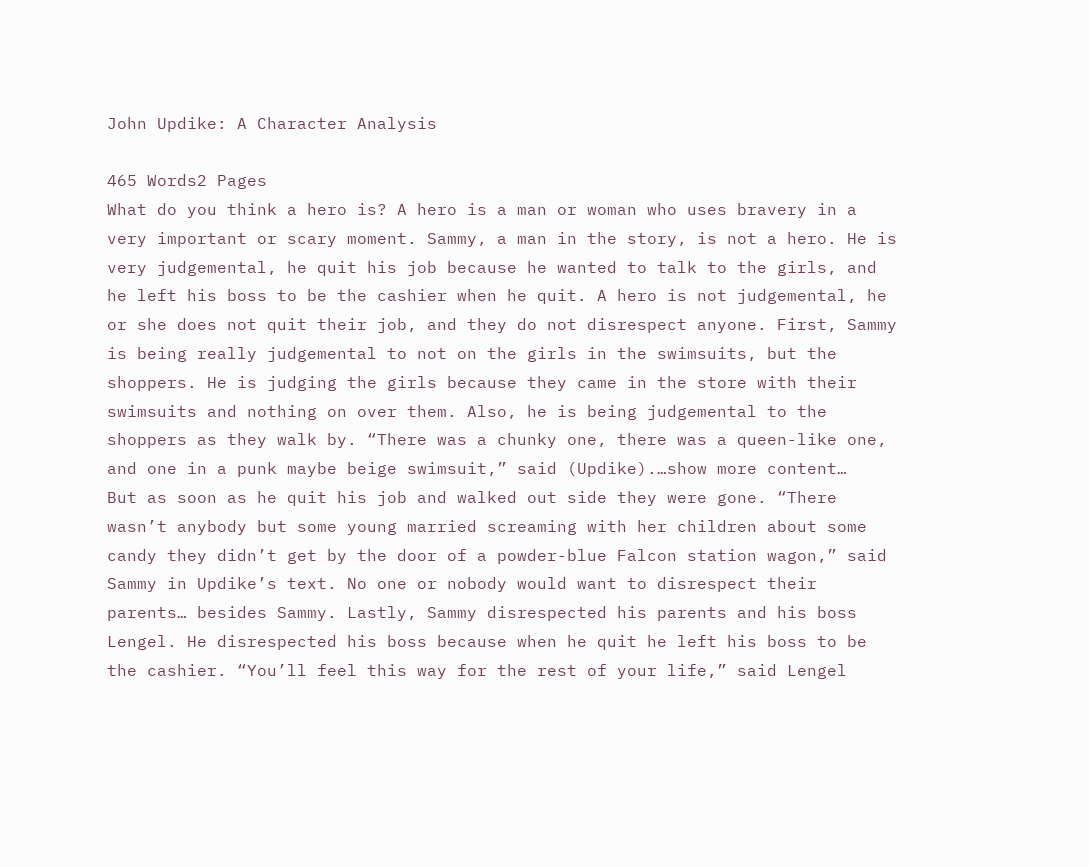John Updike: A Character Analysis

465 Words2 Pages
What do you think a hero is? A hero is a man or woman who uses bravery in a very important or scary moment. Sammy, a man in the story, is not a hero. He is very judgemental, he quit his job because he wanted to talk to the girls, and he left his boss to be the cashier when he quit. A hero is not judgemental, he or she does not quit their job, and they do not disrespect anyone. First, Sammy is being really judgemental to not on the girls in the swimsuits, but the shoppers. He is judging the girls because they came in the store with their swimsuits and nothing on over them. Also, he is being judgemental to the shoppers as they walk by. “There was a chunky one, there was a queen-like one, and one in a punk maybe beige swimsuit,” said (Updike).…show more content…
But as soon as he quit his job and walked out side they were gone. “There wasn’t anybody but some young married screaming with her children about some candy they didn’t get by the door of a powder-blue Falcon station wagon,” said Sammy in Updike’s text. No one or nobody would want to disrespect their parents… besides Sammy. Lastly, Sammy disrespected his parents and his boss Lengel. He disrespected his boss because when he quit he left his boss to be the cashier. “You’ll feel this way for the rest of your life,” said Lengel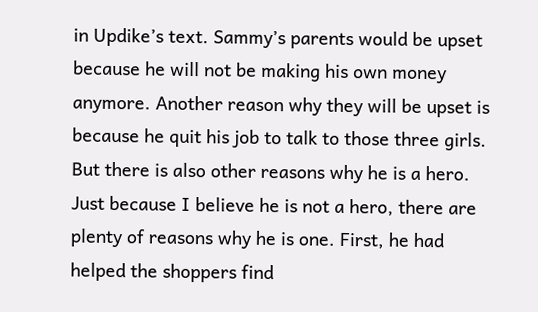in Updike’s text. Sammy’s parents would be upset because he will not be making his own money anymore. Another reason why they will be upset is because he quit his job to talk to those three girls. But there is also other reasons why he is a hero. Just because I believe he is not a hero, there are plenty of reasons why he is one. First, he had helped the shoppers find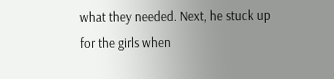what they needed. Next, he stuck up for the girls when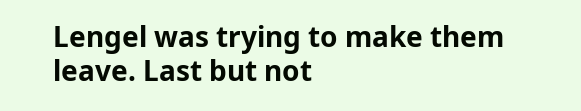Lengel was trying to make them leave. Last but not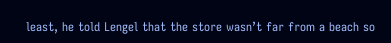least, he told Lengel that the store wasn’t far from a beach so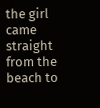the girl came straight from the beach to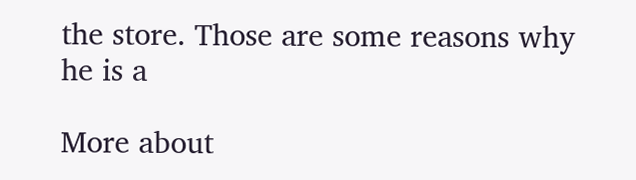the store. Those are some reasons why he is a

More about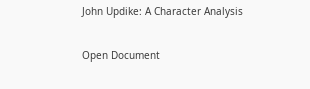John Updike: A Character Analysis

Open Document